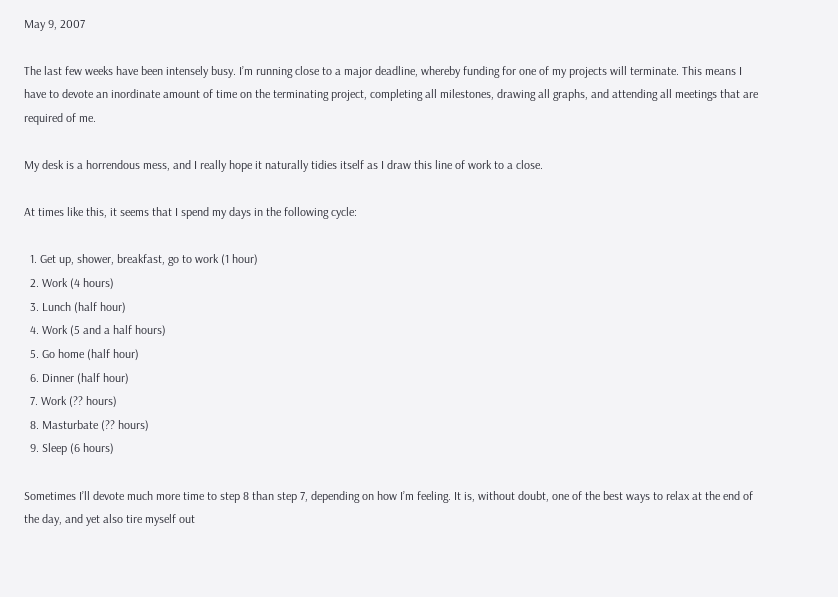May 9, 2007

The last few weeks have been intensely busy. I’m running close to a major deadline, whereby funding for one of my projects will terminate. This means I have to devote an inordinate amount of time on the terminating project, completing all milestones, drawing all graphs, and attending all meetings that are required of me.

My desk is a horrendous mess, and I really hope it naturally tidies itself as I draw this line of work to a close.

At times like this, it seems that I spend my days in the following cycle:

  1. Get up, shower, breakfast, go to work (1 hour)
  2. Work (4 hours)
  3. Lunch (half hour)
  4. Work (5 and a half hours)
  5. Go home (half hour)
  6. Dinner (half hour)
  7. Work (?? hours)
  8. Masturbate (?? hours)
  9. Sleep (6 hours)

Sometimes I’ll devote much more time to step 8 than step 7, depending on how I’m feeling. It is, without doubt, one of the best ways to relax at the end of the day, and yet also tire myself out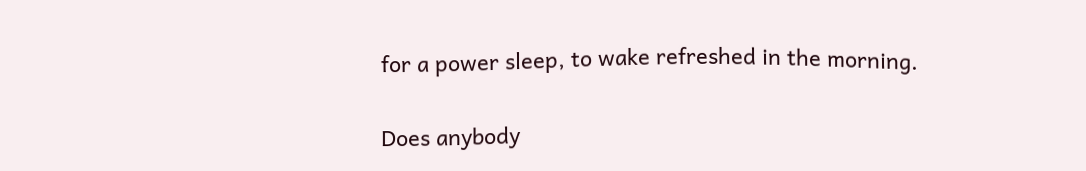for a power sleep, to wake refreshed in the morning.

Does anybody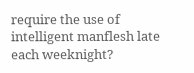require the use of intelligent manflesh late each weeknight?